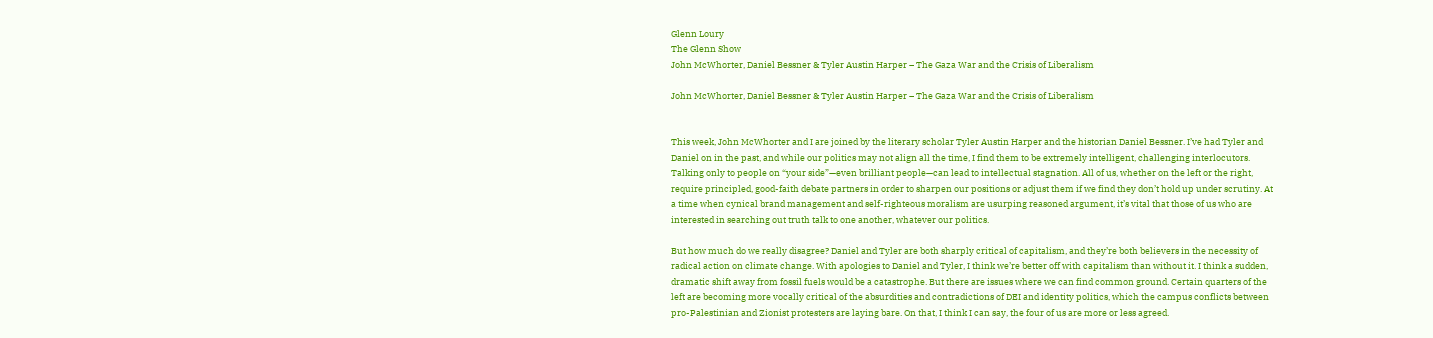Glenn Loury
The Glenn Show
John McWhorter, Daniel Bessner & Tyler Austin Harper – The Gaza War and the Crisis of Liberalism

John McWhorter, Daniel Bessner & Tyler Austin Harper – The Gaza War and the Crisis of Liberalism


This week, John McWhorter and I are joined by the literary scholar Tyler Austin Harper and the historian Daniel Bessner. I’ve had Tyler and Daniel on in the past, and while our politics may not align all the time, I find them to be extremely intelligent, challenging interlocutors. Talking only to people on “your side”—even brilliant people—can lead to intellectual stagnation. All of us, whether on the left or the right, require principled, good-faith debate partners in order to sharpen our positions or adjust them if we find they don’t hold up under scrutiny. At a time when cynical brand management and self-righteous moralism are usurping reasoned argument, it’s vital that those of us who are interested in searching out truth talk to one another, whatever our politics.

But how much do we really disagree? Daniel and Tyler are both sharply critical of capitalism, and they’re both believers in the necessity of radical action on climate change. With apologies to Daniel and Tyler, I think we’re better off with capitalism than without it. I think a sudden, dramatic shift away from fossil fuels would be a catastrophe. But there are issues where we can find common ground. Certain quarters of the left are becoming more vocally critical of the absurdities and contradictions of DEI and identity politics, which the campus conflicts between pro-Palestinian and Zionist protesters are laying bare. On that, I think I can say, the four of us are more or less agreed.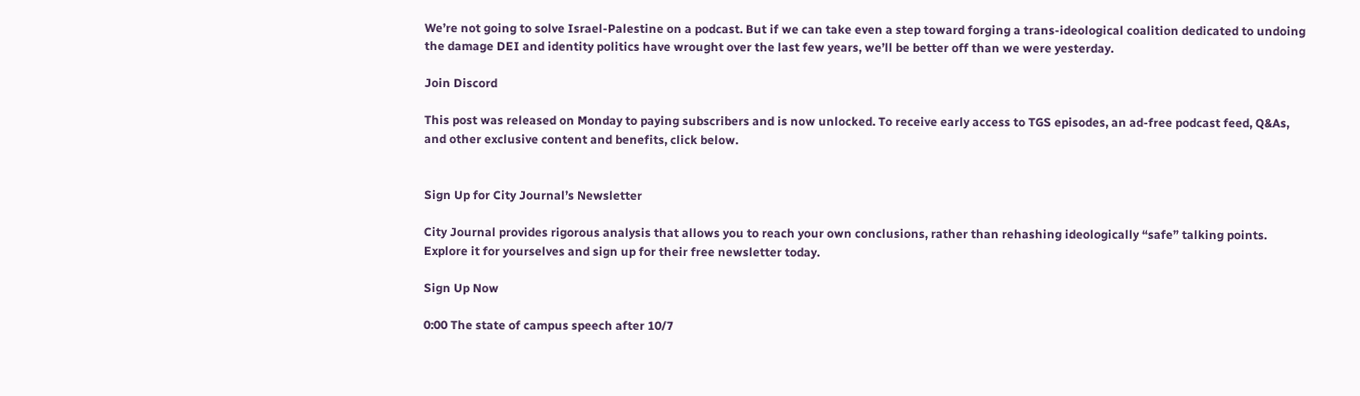We’re not going to solve Israel-Palestine on a podcast. But if we can take even a step toward forging a trans-ideological coalition dedicated to undoing the damage DEI and identity politics have wrought over the last few years, we’ll be better off than we were yesterday.

Join Discord

This post was released on Monday to paying subscribers and is now unlocked. To receive early access to TGS episodes, an ad-free podcast feed, Q&As, and other exclusive content and benefits, click below.


Sign Up for City Journal’s Newsletter

City Journal provides rigorous analysis that allows you to reach your own conclusions, rather than rehashing ideologically “safe” talking points. Explore it for yourselves and sign up for their free newsletter today.

Sign Up Now

0:00 The state of campus speech after 10/7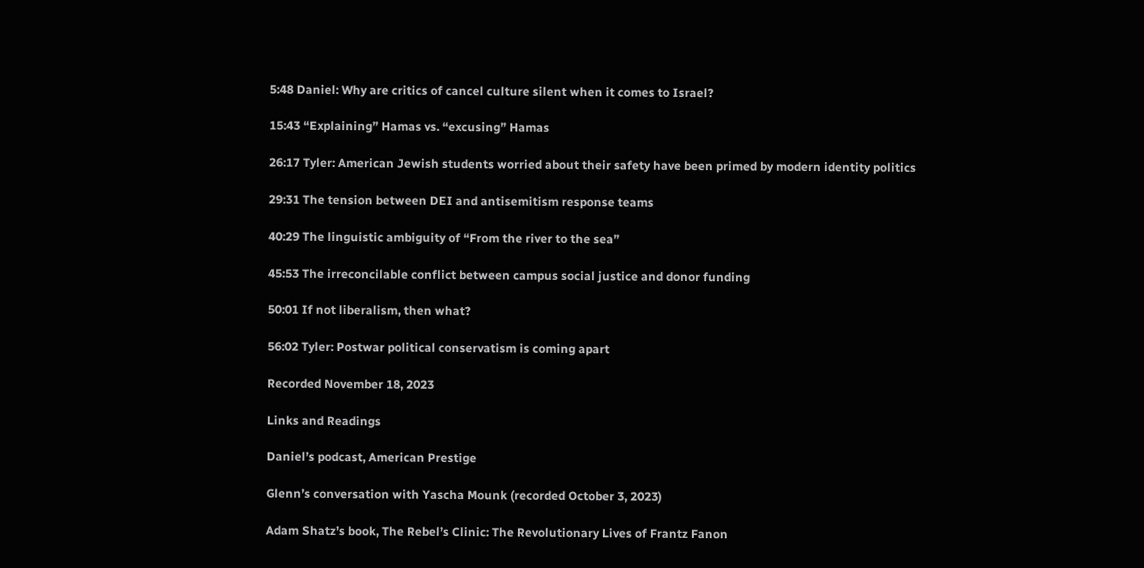5:48 Daniel: Why are critics of cancel culture silent when it comes to Israel?

15:43 “Explaining” Hamas vs. “excusing” Hamas

26:17 Tyler: American Jewish students worried about their safety have been primed by modern identity politics

29:31 The tension between DEI and antisemitism response teams

40:29 The linguistic ambiguity of “From the river to the sea”

45:53 The irreconcilable conflict between campus social justice and donor funding

50:01 If not liberalism, then what?

56:02 Tyler: Postwar political conservatism is coming apart

Recorded November 18, 2023

Links and Readings

Daniel’s podcast, American Prestige

Glenn’s conversation with Yascha Mounk (recorded October 3, 2023)

Adam Shatz’s book, The Rebel’s Clinic: The Revolutionary Lives of Frantz Fanon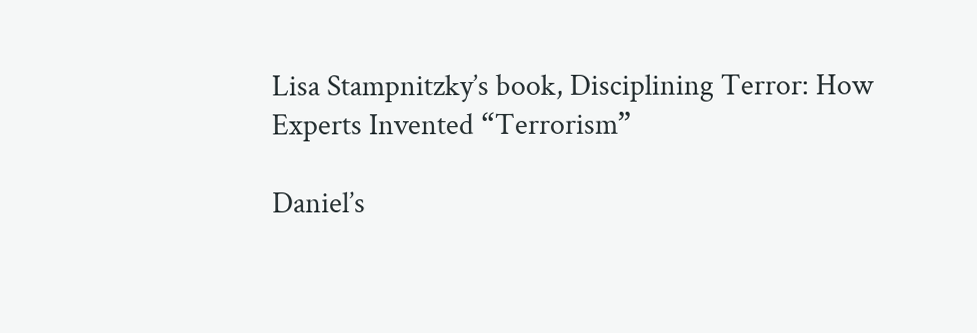Lisa Stampnitzky’s book, Disciplining Terror: How Experts Invented “Terrorism”

Daniel’s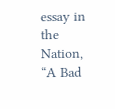essay in the Nation, “A Bad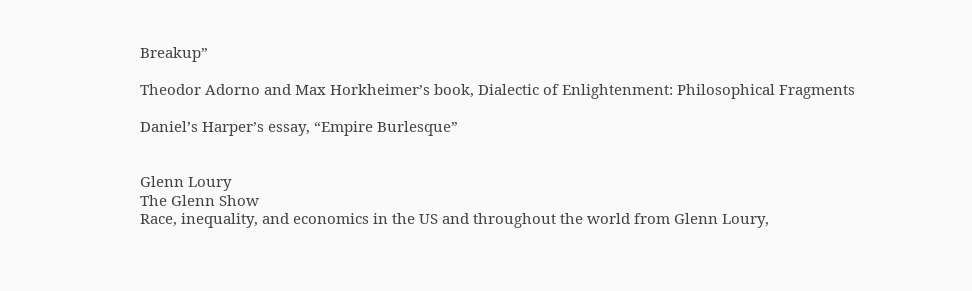Breakup”

Theodor Adorno and Max Horkheimer’s book, Dialectic of Enlightenment: Philosophical Fragments

Daniel’s Harper’s essay, “Empire Burlesque”


Glenn Loury
The Glenn Show
Race, inequality, and economics in the US and throughout the world from Glenn Loury,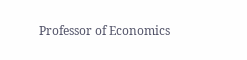Professor of Economics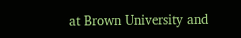at Brown University and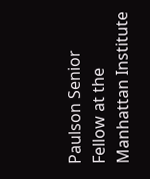Paulson Senior Fellow at the Manhattan Institute